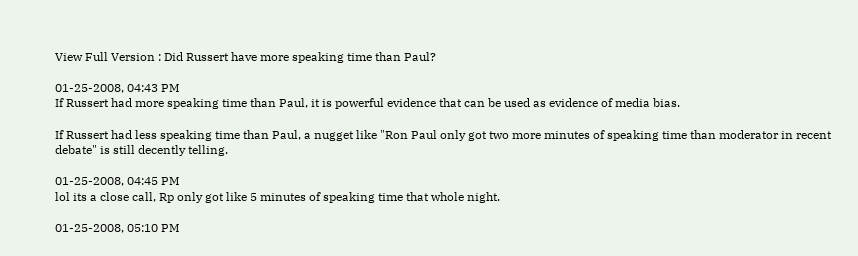View Full Version : Did Russert have more speaking time than Paul?

01-25-2008, 04:43 PM
If Russert had more speaking time than Paul, it is powerful evidence that can be used as evidence of media bias.

If Russert had less speaking time than Paul, a nugget like "Ron Paul only got two more minutes of speaking time than moderator in recent debate" is still decently telling.

01-25-2008, 04:45 PM
lol its a close call, Rp only got like 5 minutes of speaking time that whole night.

01-25-2008, 05:10 PM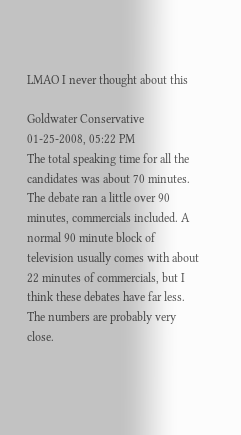LMAO I never thought about this

Goldwater Conservative
01-25-2008, 05:22 PM
The total speaking time for all the candidates was about 70 minutes. The debate ran a little over 90 minutes, commercials included. A normal 90 minute block of television usually comes with about 22 minutes of commercials, but I think these debates have far less. The numbers are probably very close.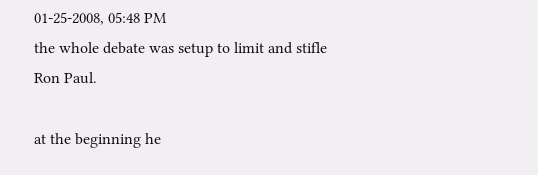01-25-2008, 05:48 PM
the whole debate was setup to limit and stifle Ron Paul.

at the beginning he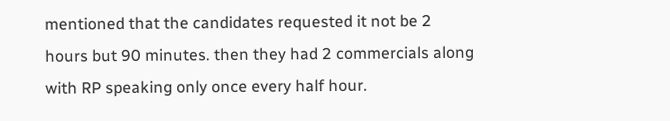mentioned that the candidates requested it not be 2 hours but 90 minutes. then they had 2 commercials along with RP speaking only once every half hour.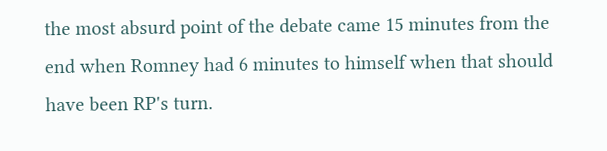the most absurd point of the debate came 15 minutes from the end when Romney had 6 minutes to himself when that should have been RP's turn.